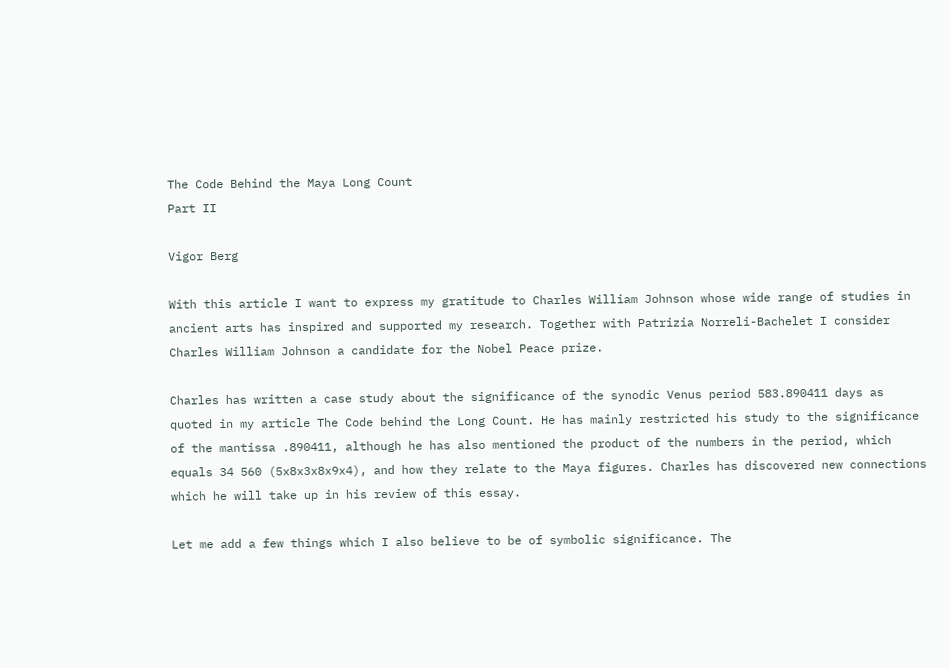The Code Behind the Maya Long Count
Part II

Vigor Berg

With this article I want to express my gratitude to Charles William Johnson whose wide range of studies in ancient arts has inspired and supported my research. Together with Patrizia Norreli-Bachelet I consider Charles William Johnson a candidate for the Nobel Peace prize.

Charles has written a case study about the significance of the synodic Venus period 583.890411 days as quoted in my article The Code behind the Long Count. He has mainly restricted his study to the significance of the mantissa .890411, although he has also mentioned the product of the numbers in the period, which equals 34 560 (5x8x3x8x9x4), and how they relate to the Maya figures. Charles has discovered new connections which he will take up in his review of this essay.

Let me add a few things which I also believe to be of symbolic significance. The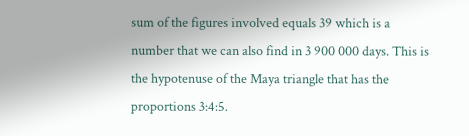sum of the figures involved equals 39 which is a number that we can also find in 3 900 000 days. This is the hypotenuse of the Maya triangle that has the proportions 3:4:5.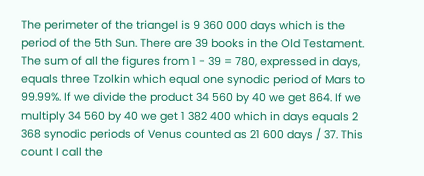The perimeter of the triangel is 9 360 000 days which is the period of the 5th Sun. There are 39 books in the Old Testament. The sum of all the figures from 1 - 39 = 780, expressed in days, equals three Tzolkin which equal one synodic period of Mars to 99.99%. If we divide the product 34 560 by 40 we get 864. If we multiply 34 560 by 40 we get 1 382 400 which in days equals 2 368 synodic periods of Venus counted as 21 600 days / 37. This count I call the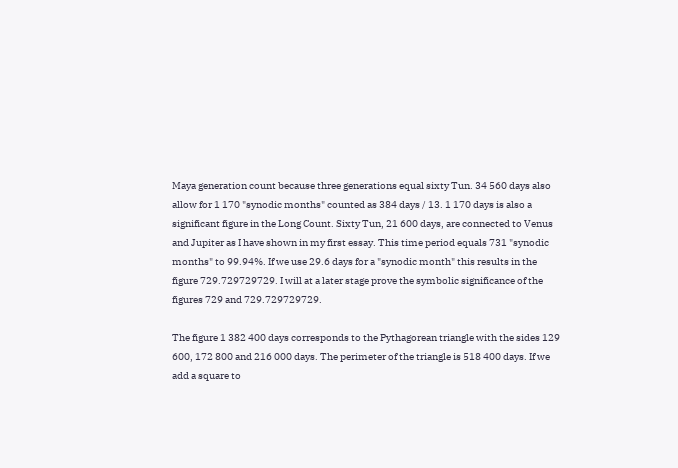Maya generation count because three generations equal sixty Tun. 34 560 days also allow for 1 170 "synodic months" counted as 384 days / 13. 1 170 days is also a significant figure in the Long Count. Sixty Tun, 21 600 days, are connected to Venus and Jupiter as I have shown in my first essay. This time period equals 731 "synodic months" to 99.94%. If we use 29.6 days for a "synodic month" this results in the figure 729.729729729. I will at a later stage prove the symbolic significance of the figures 729 and 729.729729729.

The figure 1 382 400 days corresponds to the Pythagorean triangle with the sides 129 600, 172 800 and 216 000 days. The perimeter of the triangle is 518 400 days. If we add a square to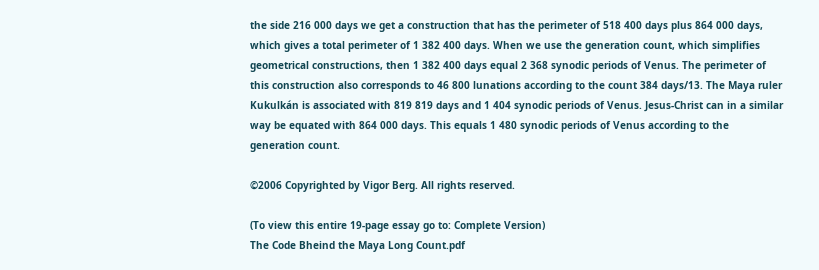the side 216 000 days we get a construction that has the perimeter of 518 400 days plus 864 000 days, which gives a total perimeter of 1 382 400 days. When we use the generation count, which simplifies geometrical constructions, then 1 382 400 days equal 2 368 synodic periods of Venus. The perimeter of this construction also corresponds to 46 800 lunations according to the count 384 days/13. The Maya ruler Kukulkán is associated with 819 819 days and 1 404 synodic periods of Venus. Jesus-Christ can in a similar way be equated with 864 000 days. This equals 1 480 synodic periods of Venus according to the generation count.

©2006 Copyrighted by Vigor Berg. All rights reserved.

(To view this entire 19-page essay go to: Complete Version)
The Code Bheind the Maya Long Count.pdf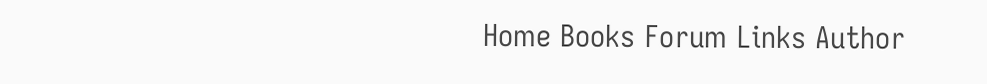Home Books Forum Links Author